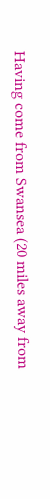Having come from Swansea (20 miles away from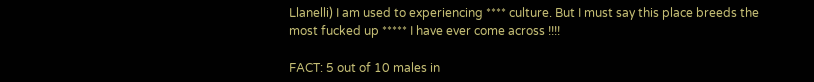Llanelli) I am used to experiencing **** culture. But I must say this place breeds the most fucked up ***** I have ever come across !!!!

FACT: 5 out of 10 males in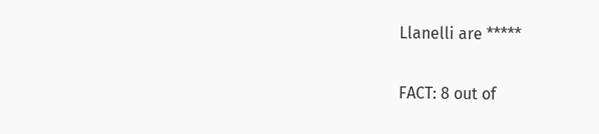Llanelli are *****

FACT: 8 out of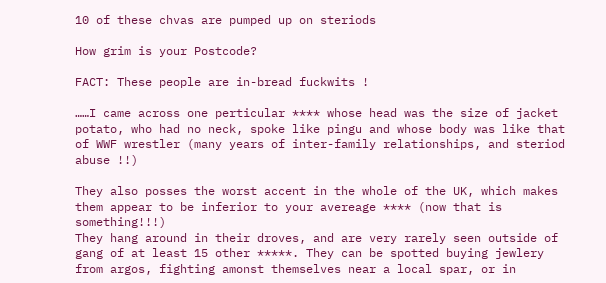10 of these chvas are pumped up on steriods

How grim is your Postcode?

FACT: These people are in-bread fuckwits !

……I came across one perticular **** whose head was the size of jacket potato, who had no neck, spoke like pingu and whose body was like that of WWF wrestler (many years of inter-family relationships, and steriod abuse !!)

They also posses the worst accent in the whole of the UK, which makes them appear to be inferior to your avereage **** (now that is something!!!)
They hang around in their droves, and are very rarely seen outside of gang of at least 15 other *****. They can be spotted buying jewlery from argos, fighting amonst themselves near a local spar, or in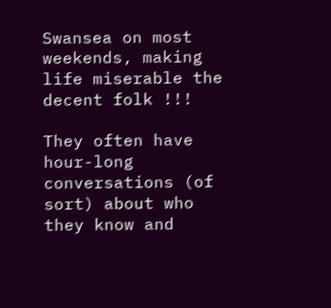Swansea on most weekends, making life miserable the decent folk !!!

They often have hour-long conversations (of sort) about who they know and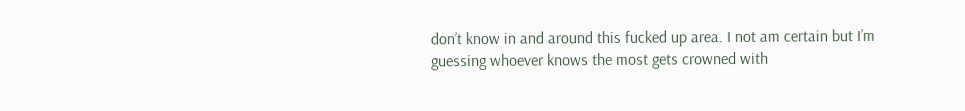don’t know in and around this fucked up area. I not am certain but I’m guessing whoever knows the most gets crowned with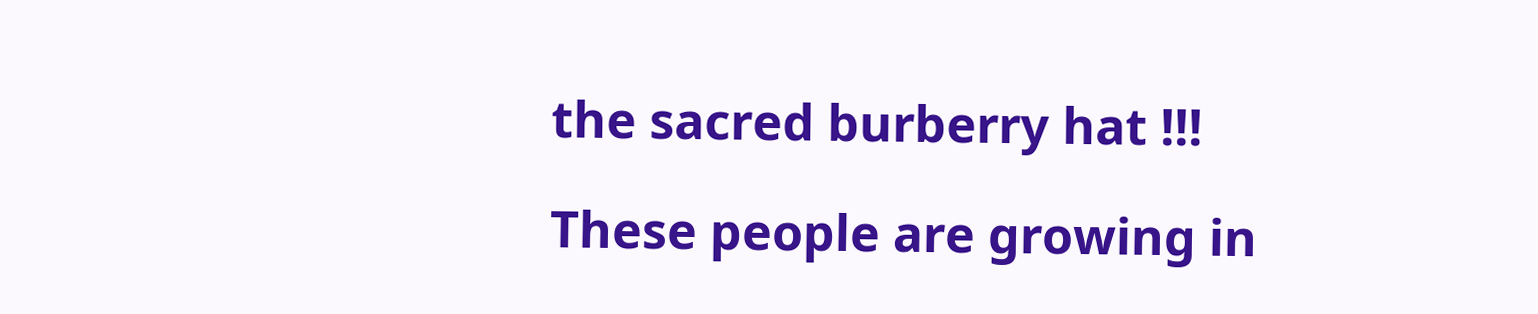the sacred burberry hat !!!

These people are growing in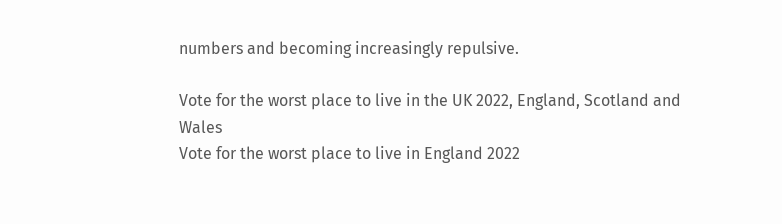numbers and becoming increasingly repulsive.

Vote for the worst place to live in the UK 2022, England, Scotland and Wales
Vote for the worst place to live in England 2022